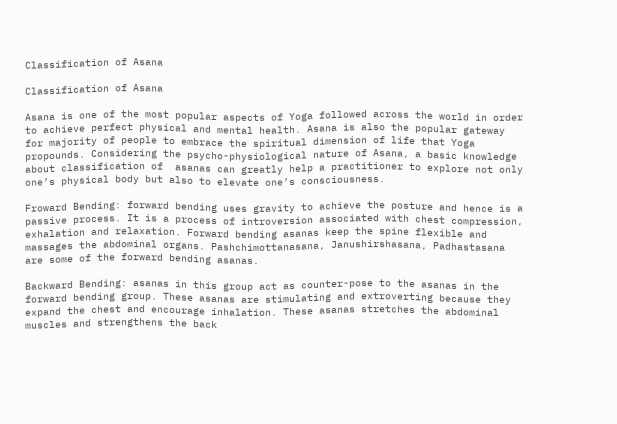Classification of Asana

Classification of Asana

Asana is one of the most popular aspects of Yoga followed across the world in order to achieve perfect physical and mental health. Asana is also the popular gateway for majority of people to embrace the spiritual dimension of life that Yoga propounds. Considering the psycho-physiological nature of Asana, a basic knowledge about classification of  asanas can greatly help a practitioner to explore not only one’s physical body but also to elevate one’s consciousness.

Froward Bending: forward bending uses gravity to achieve the posture and hence is a passive process. It is a process of introversion associated with chest compression, exhalation and relaxation. Forward bending asanas keep the spine flexible and massages the abdominal organs. Pashchimottanasana, Janushirshasana, Padhastasana are some of the forward bending asanas.

Backward Bending: asanas in this group act as counter-pose to the asanas in the forward bending group. These asanas are stimulating and extroverting because they expand the chest and encourage inhalation. These asanas stretches the abdominal muscles and strengthens the back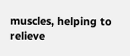muscles, helping to relieve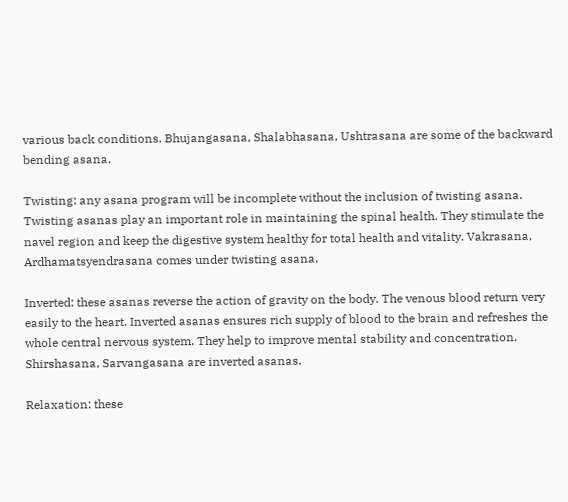various back conditions. Bhujangasana, Shalabhasana, Ushtrasana are some of the backward bending asana.

Twisting: any asana program will be incomplete without the inclusion of twisting asana. Twisting asanas play an important role in maintaining the spinal health. They stimulate the navel region and keep the digestive system healthy for total health and vitality. Vakrasana, Ardhamatsyendrasana comes under twisting asana.

Inverted: these asanas reverse the action of gravity on the body. The venous blood return very easily to the heart. Inverted asanas ensures rich supply of blood to the brain and refreshes the whole central nervous system. They help to improve mental stability and concentration. Shirshasana, Sarvangasana are inverted asanas.

Relaxation: these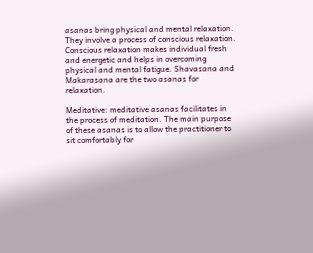asanas bring physical and mental relaxation. They involve a process of conscious relaxation. Conscious relaxation makes individual fresh and energetic and helps in overcoming physical and mental fatigue. Shavasana and Makarasana are the two asanas for relaxation.

Meditative: meditative asanas facilitates in the process of meditation. The main purpose of these asanas is to allow the practitioner to sit comfortably for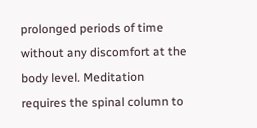prolonged periods of time without any discomfort at the body level. Meditation requires the spinal column to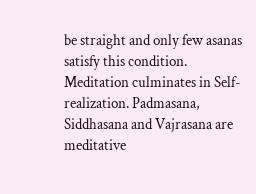be straight and only few asanas satisfy this condition. Meditation culminates in Self-realization. Padmasana, Siddhasana and Vajrasana are meditative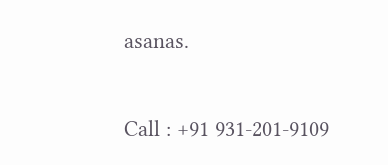asanas.

Call : +91 931-201-9109